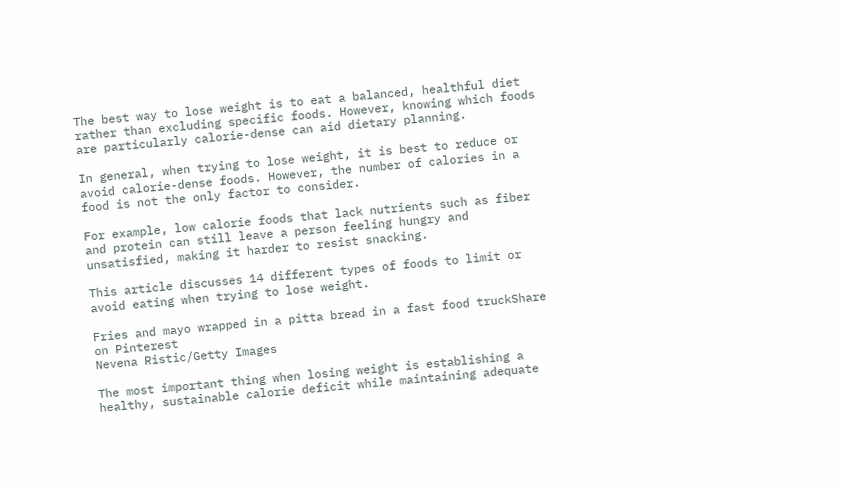The best way to lose weight is to eat a balanced, healthful diet rather than excluding specific foods. However, knowing which foods are particularly calorie-dense can aid dietary planning.

In general, when trying to lose weight, it is best to reduce or avoid calorie-dense foods. However, the number of calories in a food is not the only factor to consider.

For example, low calorie foods that lack nutrients such as fiber and protein can still leave a person feeling hungry and unsatisfied, making it harder to resist snacking.

This article discusses 14 different types of foods to limit or avoid eating when trying to lose weight.

Fries and mayo wrapped in a pitta bread in a fast food truckShare on Pinterest
Nevena Ristic/Getty Images

The most important thing when losing weight is establishing a healthy, sustainable calorie deficit while maintaining adequate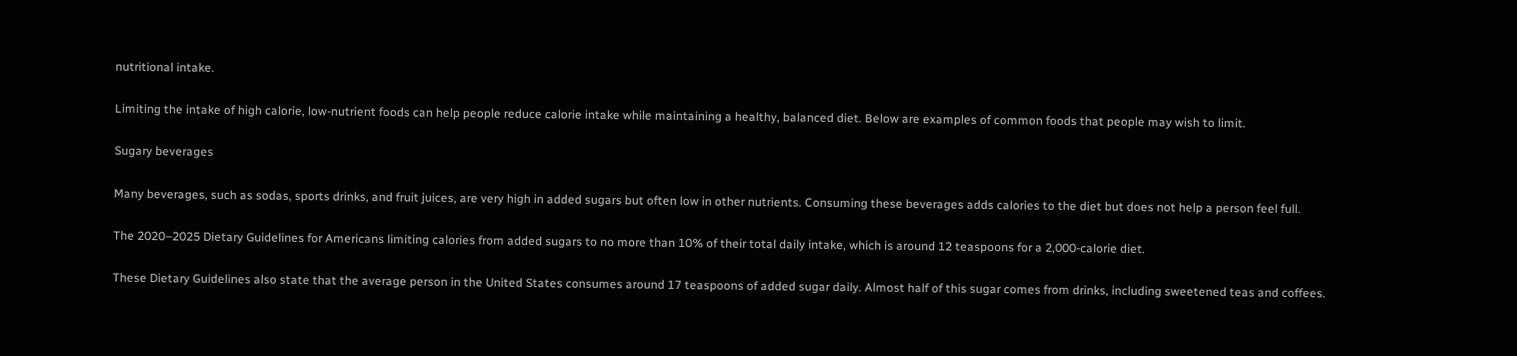nutritional intake.

Limiting the intake of high calorie, low-nutrient foods can help people reduce calorie intake while maintaining a healthy, balanced diet. Below are examples of common foods that people may wish to limit.

Sugary beverages

Many beverages, such as sodas, sports drinks, and fruit juices, are very high in added sugars but often low in other nutrients. Consuming these beverages adds calories to the diet but does not help a person feel full.

The 2020–2025 Dietary Guidelines for Americans limiting calories from added sugars to no more than 10% of their total daily intake, which is around 12 teaspoons for a 2,000-calorie diet.

These Dietary Guidelines also state that the average person in the United States consumes around 17 teaspoons of added sugar daily. Almost half of this sugar comes from drinks, including sweetened teas and coffees.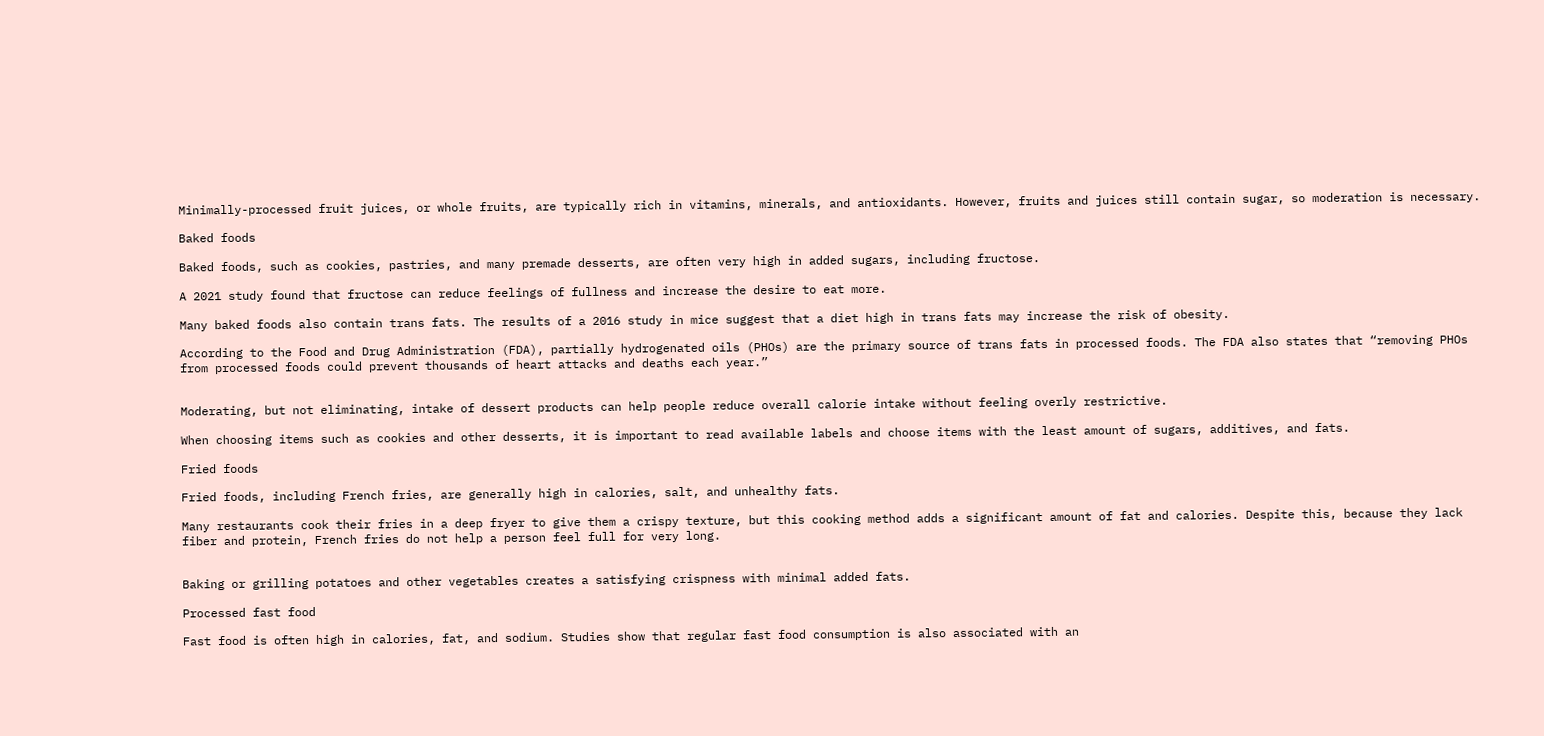Minimally-processed fruit juices, or whole fruits, are typically rich in vitamins, minerals, and antioxidants. However, fruits and juices still contain sugar, so moderation is necessary.

Baked foods

Baked foods, such as cookies, pastries, and many premade desserts, are often very high in added sugars, including fructose.

A 2021 study found that fructose can reduce feelings of fullness and increase the desire to eat more.

Many baked foods also contain trans fats. The results of a 2016 study in mice suggest that a diet high in trans fats may increase the risk of obesity.

According to the Food and Drug Administration (FDA), partially hydrogenated oils (PHOs) are the primary source of trans fats in processed foods. The FDA also states that “removing PHOs from processed foods could prevent thousands of heart attacks and deaths each year.”


Moderating, but not eliminating, intake of dessert products can help people reduce overall calorie intake without feeling overly restrictive.

When choosing items such as cookies and other desserts, it is important to read available labels and choose items with the least amount of sugars, additives, and fats.

Fried foods

Fried foods, including French fries, are generally high in calories, salt, and unhealthy fats.

Many restaurants cook their fries in a deep fryer to give them a crispy texture, but this cooking method adds a significant amount of fat and calories. Despite this, because they lack fiber and protein, French fries do not help a person feel full for very long.


Baking or grilling potatoes and other vegetables creates a satisfying crispness with minimal added fats.

Processed fast food

Fast food is often high in calories, fat, and sodium. Studies show that regular fast food consumption is also associated with an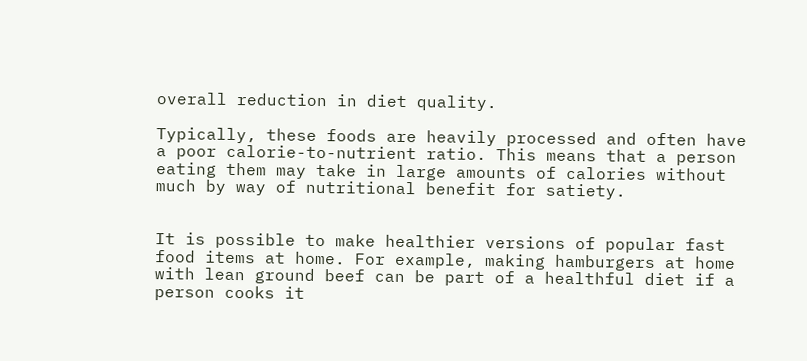overall reduction in diet quality.

Typically, these foods are heavily processed and often have a poor calorie-to-nutrient ratio. This means that a person eating them may take in large amounts of calories without much by way of nutritional benefit for satiety.


It is possible to make healthier versions of popular fast food items at home. For example, making hamburgers at home with lean ground beef can be part of a healthful diet if a person cooks it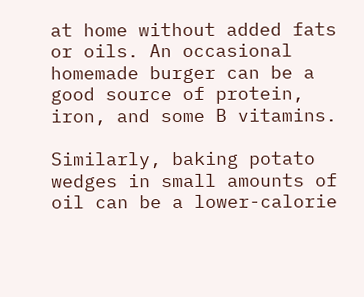at home without added fats or oils. An occasional homemade burger can be a good source of protein, iron, and some B vitamins.

Similarly, baking potato wedges in small amounts of oil can be a lower-calorie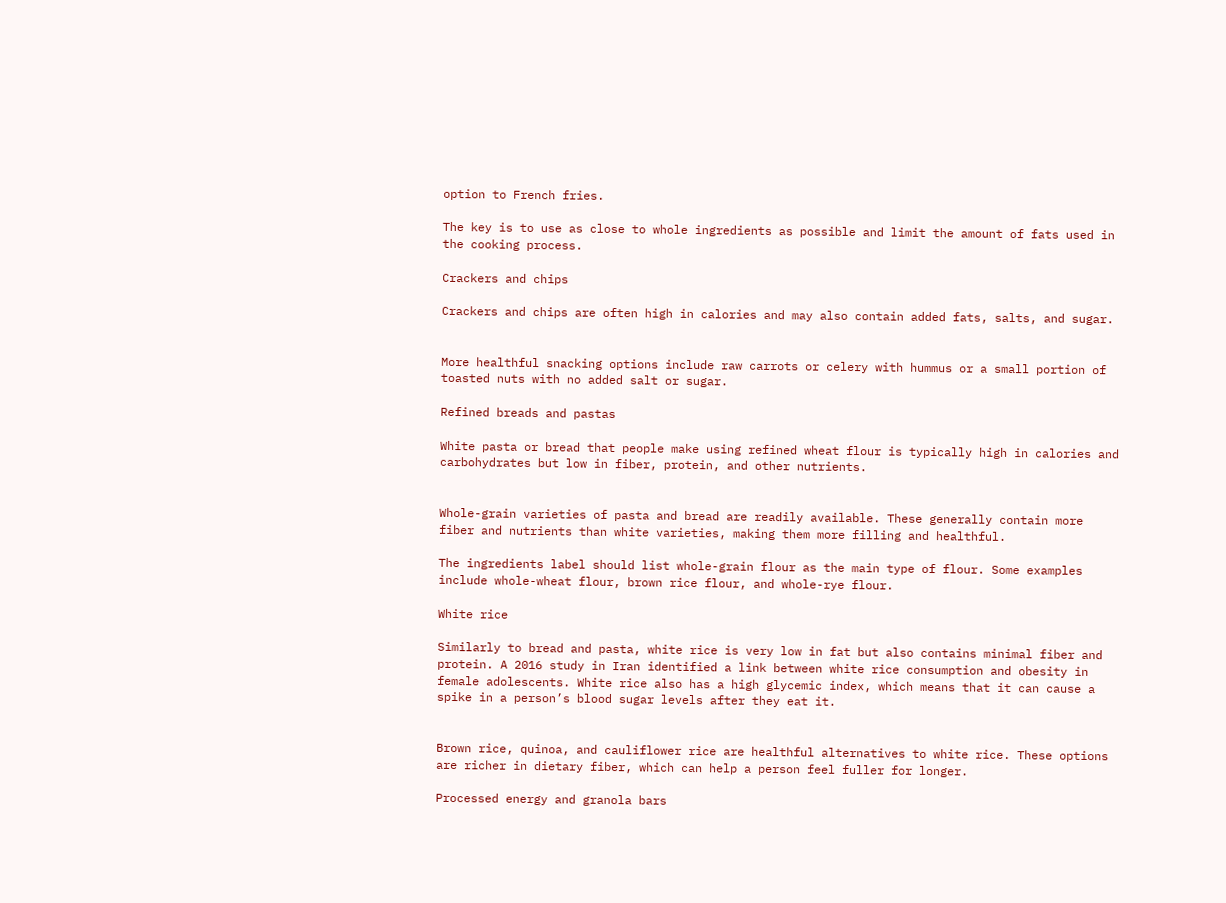option to French fries.

The key is to use as close to whole ingredients as possible and limit the amount of fats used in the cooking process.

Crackers and chips

Crackers and chips are often high in calories and may also contain added fats, salts, and sugar.


More healthful snacking options include raw carrots or celery with hummus or a small portion of toasted nuts with no added salt or sugar.

Refined breads and pastas

White pasta or bread that people make using refined wheat flour is typically high in calories and carbohydrates but low in fiber, protein, and other nutrients.


Whole-grain varieties of pasta and bread are readily available. These generally contain more fiber and nutrients than white varieties, making them more filling and healthful.

The ingredients label should list whole-grain flour as the main type of flour. Some examples include whole-wheat flour, brown rice flour, and whole-rye flour.

White rice

Similarly to bread and pasta, white rice is very low in fat but also contains minimal fiber and protein. A 2016 study in Iran identified a link between white rice consumption and obesity in female adolescents. White rice also has a high glycemic index, which means that it can cause a spike in a person’s blood sugar levels after they eat it.


Brown rice, quinoa, and cauliflower rice are healthful alternatives to white rice. These options are richer in dietary fiber, which can help a person feel fuller for longer.

Processed energy and granola bars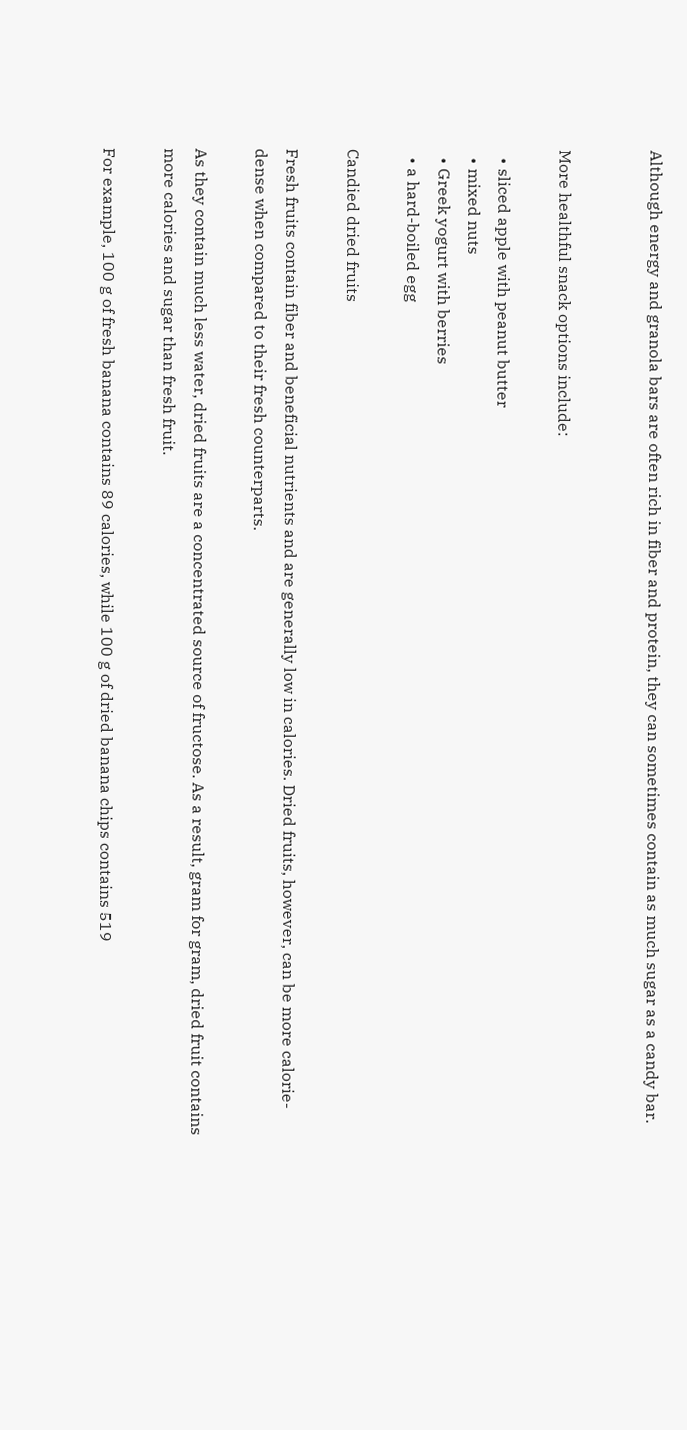Although energy and granola bars are often rich in fiber and protein, they can sometimes contain as much sugar as a candy bar.


More healthful snack options include:

  • sliced apple with peanut butter
  • mixed nuts
  • Greek yogurt with berries
  • a hard-boiled egg

Candied dried fruits

Fresh fruits contain fiber and beneficial nutrients and are generally low in calories. Dried fruits, however, can be more calorie-dense when compared to their fresh counterparts.

As they contain much less water, dried fruits are a concentrated source of fructose. As a result, gram for gram, dried fruit contains more calories and sugar than fresh fruit.

For example, 100 g of fresh banana contains 89 calories, while 100 g of dried banana chips contains 519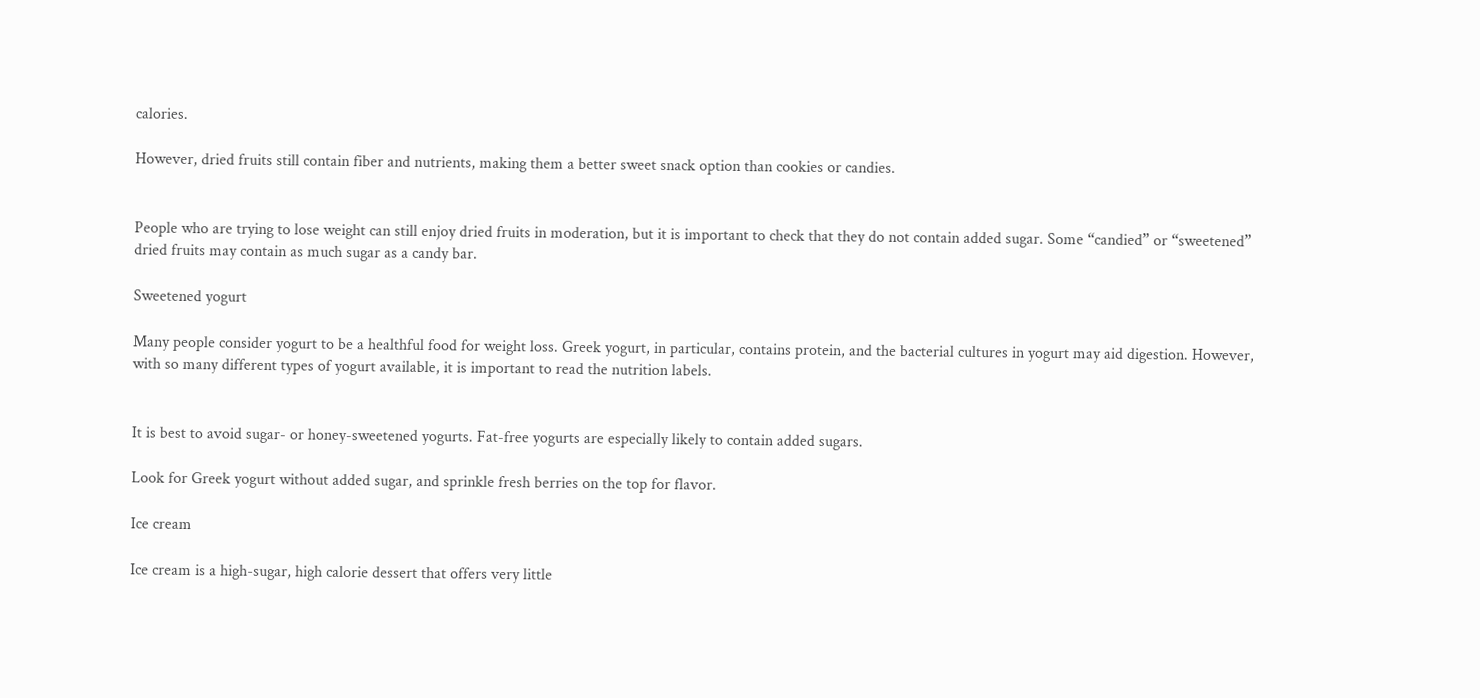calories.

However, dried fruits still contain fiber and nutrients, making them a better sweet snack option than cookies or candies.


People who are trying to lose weight can still enjoy dried fruits in moderation, but it is important to check that they do not contain added sugar. Some “candied” or “sweetened” dried fruits may contain as much sugar as a candy bar.

Sweetened yogurt

Many people consider yogurt to be a healthful food for weight loss. Greek yogurt, in particular, contains protein, and the bacterial cultures in yogurt may aid digestion. However, with so many different types of yogurt available, it is important to read the nutrition labels.


It is best to avoid sugar- or honey-sweetened yogurts. Fat-free yogurts are especially likely to contain added sugars.

Look for Greek yogurt without added sugar, and sprinkle fresh berries on the top for flavor.

Ice cream

Ice cream is a high-sugar, high calorie dessert that offers very little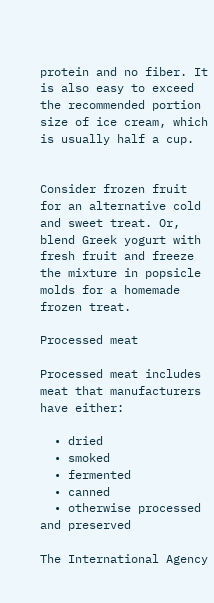protein and no fiber. It is also easy to exceed the recommended portion size of ice cream, which is usually half a cup.


Consider frozen fruit for an alternative cold and sweet treat. Or, blend Greek yogurt with fresh fruit and freeze the mixture in popsicle molds for a homemade frozen treat.

Processed meat

Processed meat includes meat that manufacturers have either:

  • dried
  • smoked
  • fermented
  • canned
  • otherwise processed and preserved

The International Agency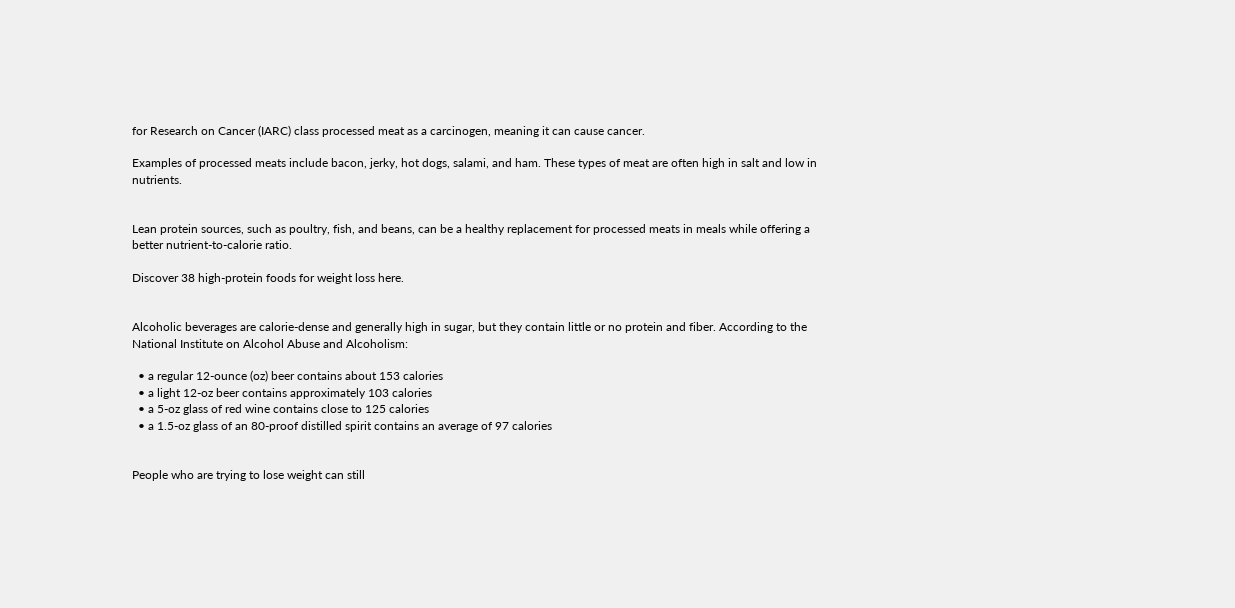for Research on Cancer (IARC) class processed meat as a carcinogen, meaning it can cause cancer.

Examples of processed meats include bacon, jerky, hot dogs, salami, and ham. These types of meat are often high in salt and low in nutrients.


Lean protein sources, such as poultry, fish, and beans, can be a healthy replacement for processed meats in meals while offering a better nutrient-to-calorie ratio.

Discover 38 high-protein foods for weight loss here.


Alcoholic beverages are calorie-dense and generally high in sugar, but they contain little or no protein and fiber. According to the National Institute on Alcohol Abuse and Alcoholism:

  • a regular 12-ounce (oz) beer contains about 153 calories
  • a light 12-oz beer contains approximately 103 calories
  • a 5-oz glass of red wine contains close to 125 calories
  • a 1.5-oz glass of an 80-proof distilled spirit contains an average of 97 calories


People who are trying to lose weight can still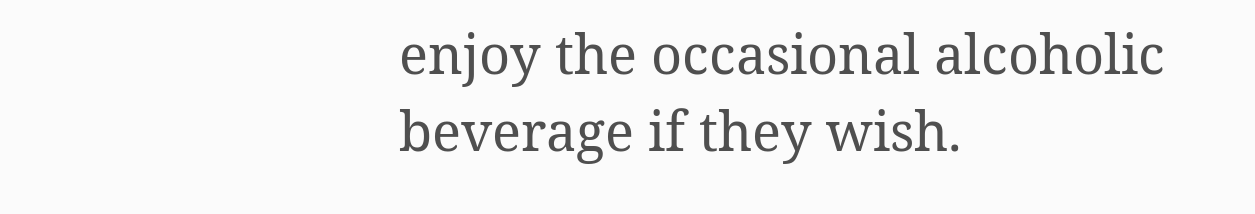enjoy the occasional alcoholic beverage if they wish.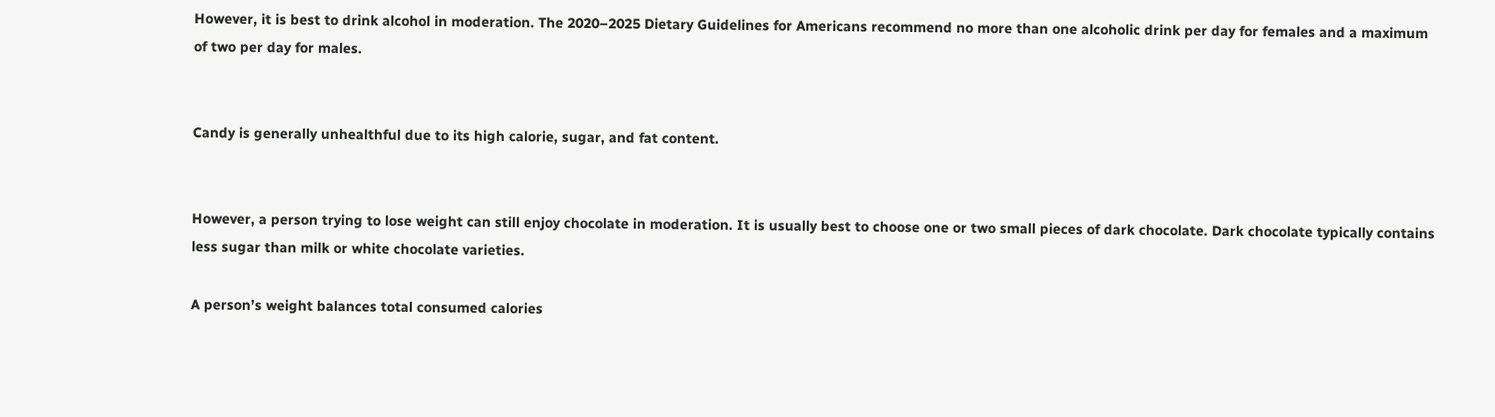However, it is best to drink alcohol in moderation. The 2020–2025 Dietary Guidelines for Americans recommend no more than one alcoholic drink per day for females and a maximum of two per day for males.


Candy is generally unhealthful due to its high calorie, sugar, and fat content.


However, a person trying to lose weight can still enjoy chocolate in moderation. It is usually best to choose one or two small pieces of dark chocolate. Dark chocolate typically contains less sugar than milk or white chocolate varieties.

A person’s weight balances total consumed calories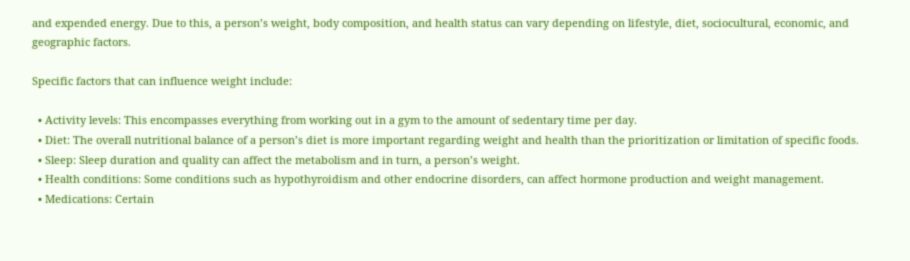and expended energy. Due to this, a person’s weight, body composition, and health status can vary depending on lifestyle, diet, sociocultural, economic, and geographic factors.

Specific factors that can influence weight include:

  • Activity levels: This encompasses everything from working out in a gym to the amount of sedentary time per day.
  • Diet: The overall nutritional balance of a person’s diet is more important regarding weight and health than the prioritization or limitation of specific foods.
  • Sleep: Sleep duration and quality can affect the metabolism and in turn, a person’s weight.
  • Health conditions: Some conditions such as hypothyroidism and other endocrine disorders, can affect hormone production and weight management.
  • Medications: Certain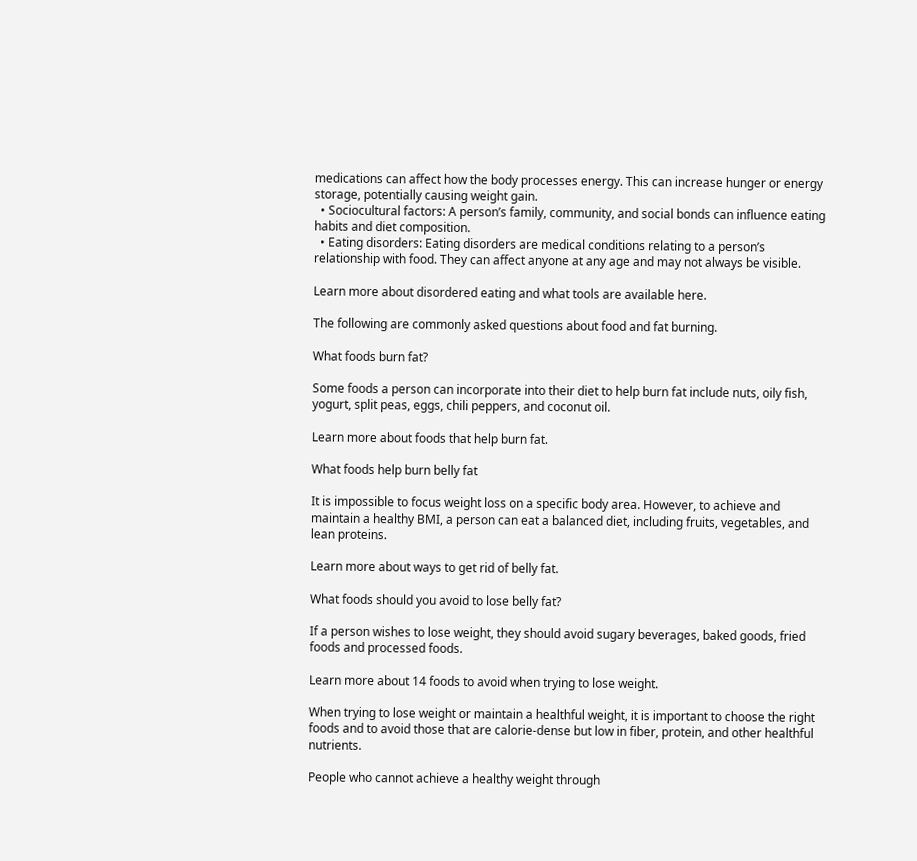medications can affect how the body processes energy. This can increase hunger or energy storage, potentially causing weight gain.
  • Sociocultural factors: A person’s family, community, and social bonds can influence eating habits and diet composition.
  • Eating disorders: Eating disorders are medical conditions relating to a person’s relationship with food. They can affect anyone at any age and may not always be visible.

Learn more about disordered eating and what tools are available here.

The following are commonly asked questions about food and fat burning.

What foods burn fat?

Some foods a person can incorporate into their diet to help burn fat include nuts, oily fish, yogurt, split peas, eggs, chili peppers, and coconut oil.

Learn more about foods that help burn fat.

What foods help burn belly fat

It is impossible to focus weight loss on a specific body area. However, to achieve and maintain a healthy BMI, a person can eat a balanced diet, including fruits, vegetables, and lean proteins.

Learn more about ways to get rid of belly fat.

What foods should you avoid to lose belly fat?

If a person wishes to lose weight, they should avoid sugary beverages, baked goods, fried foods and processed foods.

Learn more about 14 foods to avoid when trying to lose weight.

When trying to lose weight or maintain a healthful weight, it is important to choose the right foods and to avoid those that are calorie-dense but low in fiber, protein, and other healthful nutrients.

People who cannot achieve a healthy weight through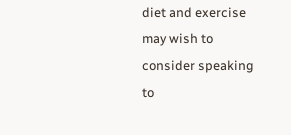diet and exercise may wish to consider speaking to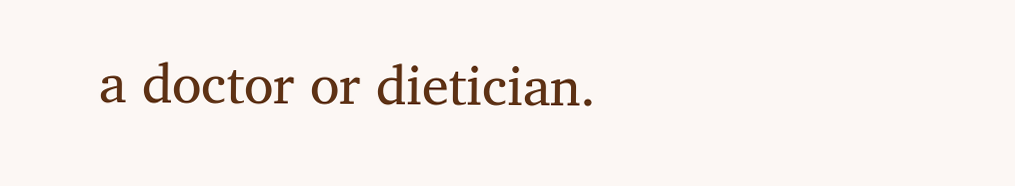a doctor or dietician.